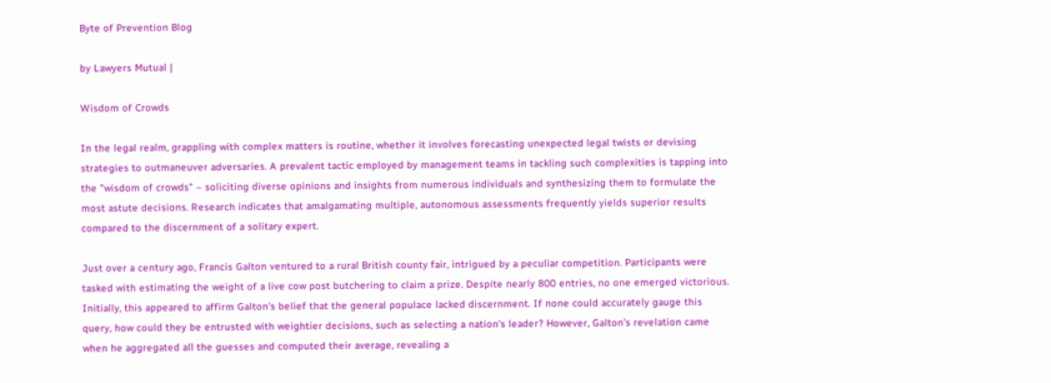Byte of Prevention Blog

by Lawyers Mutual |

Wisdom of Crowds

In the legal realm, grappling with complex matters is routine, whether it involves forecasting unexpected legal twists or devising strategies to outmaneuver adversaries. A prevalent tactic employed by management teams in tackling such complexities is tapping into the "wisdom of crowds" – soliciting diverse opinions and insights from numerous individuals and synthesizing them to formulate the most astute decisions. Research indicates that amalgamating multiple, autonomous assessments frequently yields superior results compared to the discernment of a solitary expert.

Just over a century ago, Francis Galton ventured to a rural British county fair, intrigued by a peculiar competition. Participants were tasked with estimating the weight of a live cow post butchering to claim a prize. Despite nearly 800 entries, no one emerged victorious. Initially, this appeared to affirm Galton's belief that the general populace lacked discernment. If none could accurately gauge this query, how could they be entrusted with weightier decisions, such as selecting a nation's leader? However, Galton's revelation came when he aggregated all the guesses and computed their average, revealing a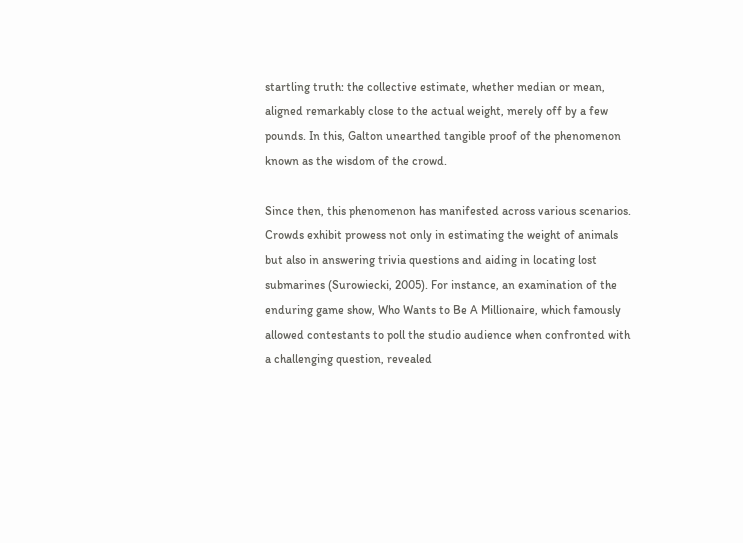startling truth: the collective estimate, whether median or mean, aligned remarkably close to the actual weight, merely off by a few pounds. In this, Galton unearthed tangible proof of the phenomenon known as the wisdom of the crowd.

Since then, this phenomenon has manifested across various scenarios. Crowds exhibit prowess not only in estimating the weight of animals but also in answering trivia questions and aiding in locating lost submarines (Surowiecki, 2005). For instance, an examination of the enduring game show, Who Wants to Be A Millionaire, which famously allowed contestants to poll the studio audience when confronted with a challenging question, revealed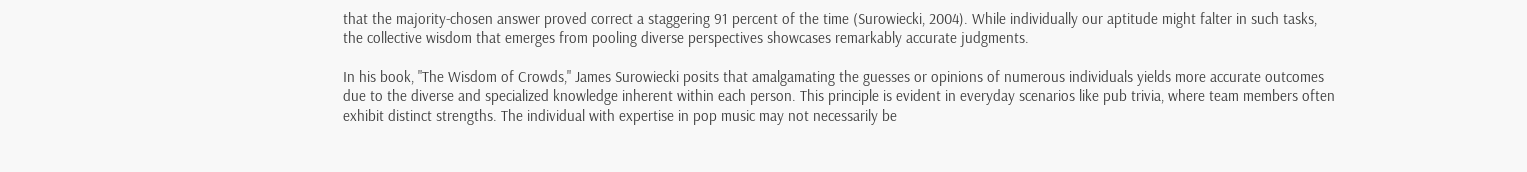that the majority-chosen answer proved correct a staggering 91 percent of the time (Surowiecki, 2004). While individually our aptitude might falter in such tasks, the collective wisdom that emerges from pooling diverse perspectives showcases remarkably accurate judgments.

In his book, "The Wisdom of Crowds," James Surowiecki posits that amalgamating the guesses or opinions of numerous individuals yields more accurate outcomes due to the diverse and specialized knowledge inherent within each person. This principle is evident in everyday scenarios like pub trivia, where team members often exhibit distinct strengths. The individual with expertise in pop music may not necessarily be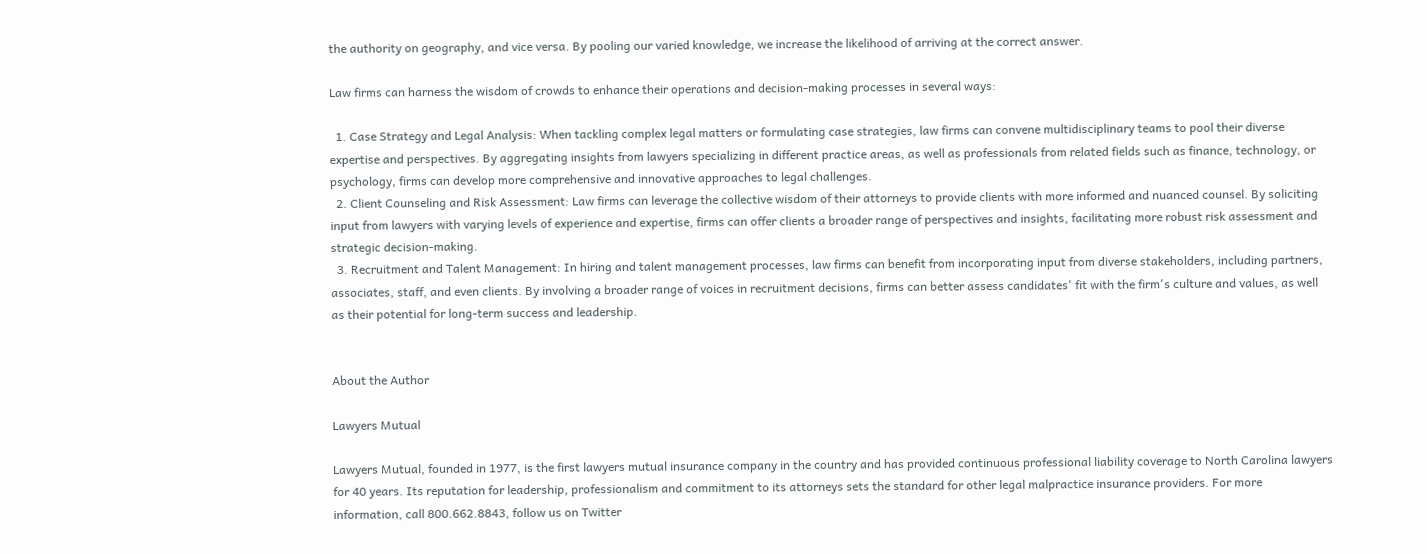the authority on geography, and vice versa. By pooling our varied knowledge, we increase the likelihood of arriving at the correct answer.

Law firms can harness the wisdom of crowds to enhance their operations and decision-making processes in several ways:

  1. Case Strategy and Legal Analysis: When tackling complex legal matters or formulating case strategies, law firms can convene multidisciplinary teams to pool their diverse expertise and perspectives. By aggregating insights from lawyers specializing in different practice areas, as well as professionals from related fields such as finance, technology, or psychology, firms can develop more comprehensive and innovative approaches to legal challenges.
  2. Client Counseling and Risk Assessment: Law firms can leverage the collective wisdom of their attorneys to provide clients with more informed and nuanced counsel. By soliciting input from lawyers with varying levels of experience and expertise, firms can offer clients a broader range of perspectives and insights, facilitating more robust risk assessment and strategic decision-making.
  3. Recruitment and Talent Management: In hiring and talent management processes, law firms can benefit from incorporating input from diverse stakeholders, including partners, associates, staff, and even clients. By involving a broader range of voices in recruitment decisions, firms can better assess candidates' fit with the firm's culture and values, as well as their potential for long-term success and leadership.


About the Author

Lawyers Mutual

Lawyers Mutual, founded in 1977, is the first lawyers mutual insurance company in the country and has provided continuous professional liability coverage to North Carolina lawyers for 40 years. Its reputation for leadership, professionalism and commitment to its attorneys sets the standard for other legal malpractice insurance providers. For more information, call 800.662.8843, follow us on Twitter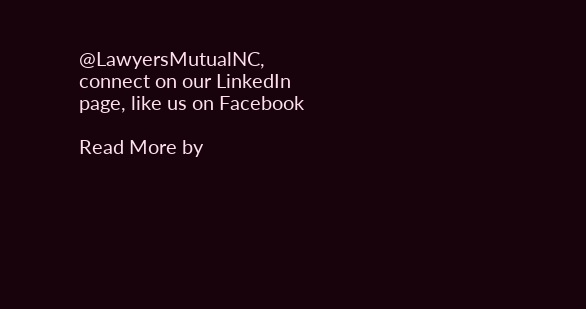@LawyersMutualNC, connect on our LinkedIn page, like us on Facebook

Read More by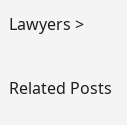Lawyers >

Related Posts